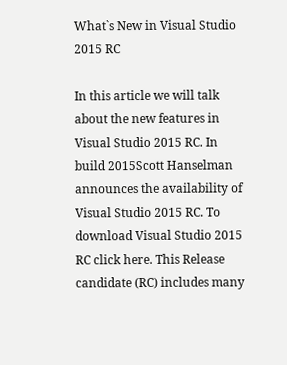What`s New in Visual Studio 2015 RC

In this article we will talk about the new features in Visual Studio 2015 RC. In build 2015Scott Hanselman announces the availability of Visual Studio 2015 RC. To download Visual Studio 2015 RC click here. This Release candidate (RC) includes many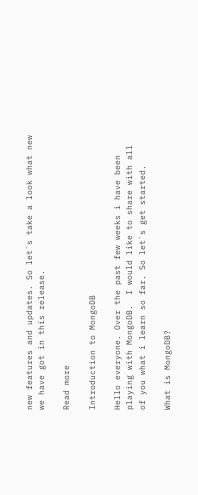new features and updates. So let`s take a look what new we have got in this release.

Read more

Introduction to MongoDB

Hello everyone. Over the past few weeks i have been playing with MongoDB.  I would like to share with all of you what i learn so far. So let`s get started.

What is MongoDB?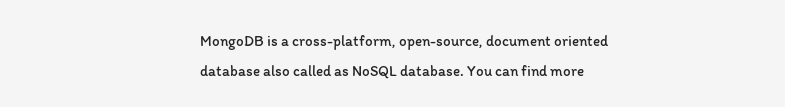MongoDB is a cross-platform, open-source, document oriented database also called as NoSQL database. You can find more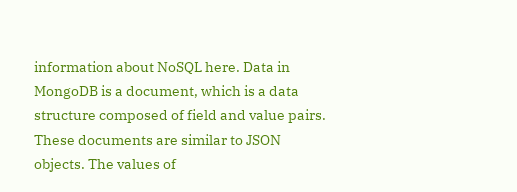information about NoSQL here. Data in MongoDB is a document, which is a data structure composed of field and value pairs. These documents are similar to JSON objects. The values of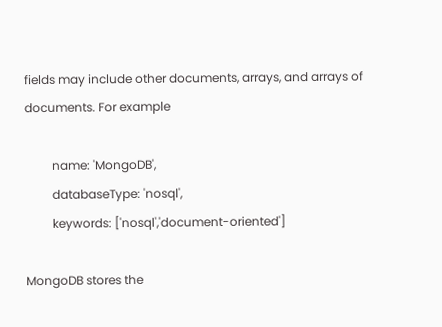fields may include other documents, arrays, and arrays of documents. For example

         name: 'MongoDB',
         databaseType: 'nosql',
         keywords: ['nosql','document-oriented']

MongoDB stores the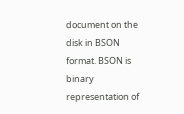document on the disk in BSON format. BSON is binary representation of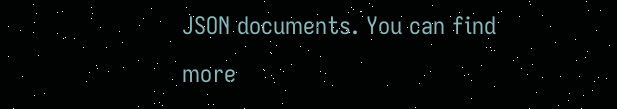JSON documents. You can find more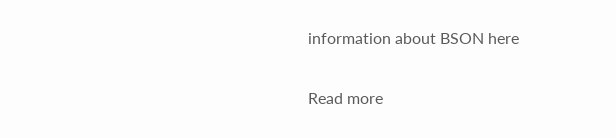information about BSON here

Read more